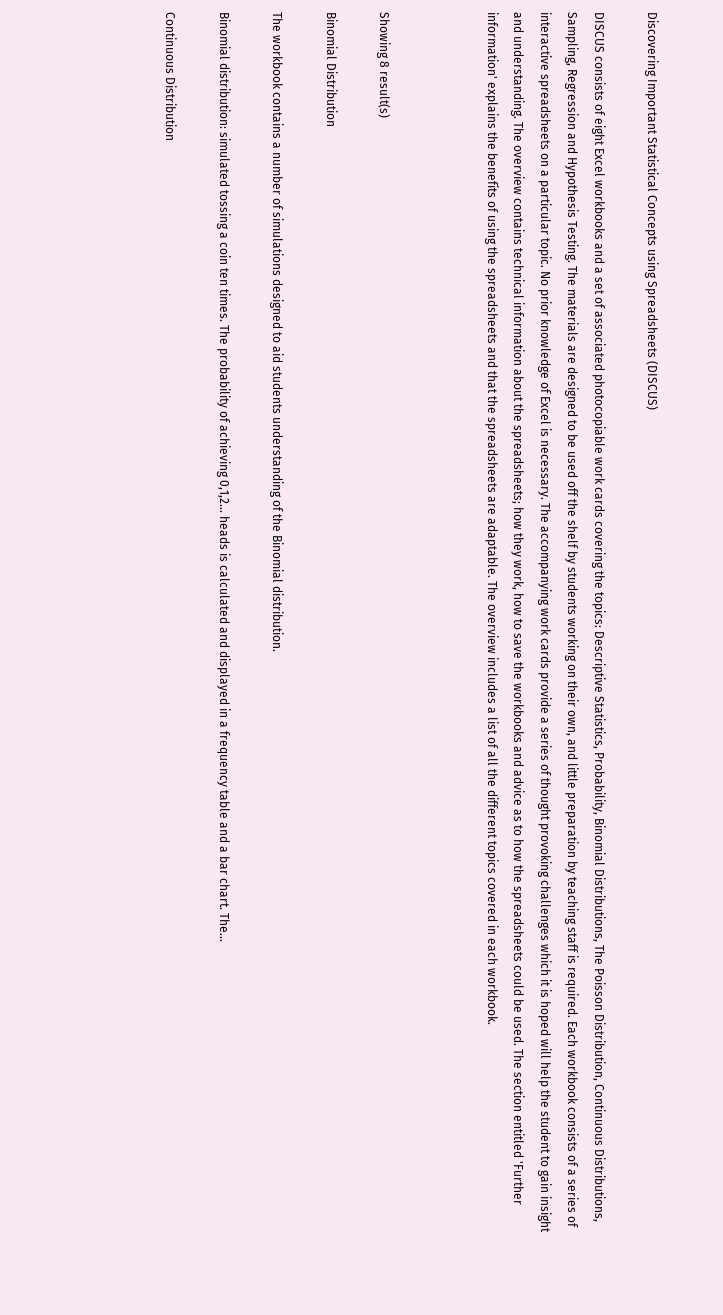Discovering Important Statistical Concepts using Spreadsheets (DISCUS)

DISCUS consists of eight Excel workbooks and a set of associated photocopiable work cards covering the topics: Descriptive Statistics, Probability, Binomial Distributions, The Poisson Distribution, Continuous Distributions, Sampling, Regression and Hypothesis Testing. The materials are designed to be used off the shelf by students working on their own, and little preparation by teaching staff is required. Each workbook consists of a series of interactive spreadsheets on a particular topic. No prior knowledge of Excel is necessary. The accompanying work cards provide a series of thought provoking challenges which it is hoped will help the student to gain insight and understanding. The overview contains technical information about the spreadsheets; how they work, how to save the workbooks and advice as to how the spreadsheets could be used. The section entitled 'Further information' explains the benefits of using the spreadsheets and that the spreadsheets are adaptable. The overview includes a list of all the different topics covered in each workbook.



Showing 8 result(s)

Binomial Distribution

The workbook contains a number of simulations designed to aid students understanding of the Binomial distribution.

Binomial distribution: simulated tossing a coin ten times. The probability of achieving 0,1,2… heads is calculated and displayed in a frequency table and a bar chart. The...

Continuous Distribution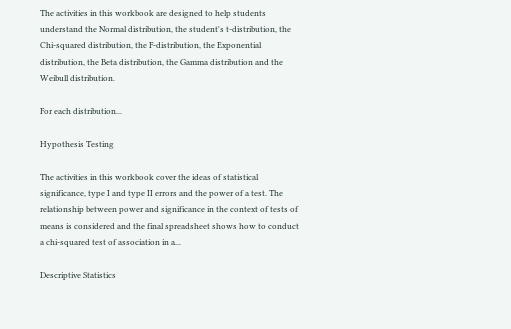The activities in this workbook are designed to help students understand the Normal distribution, the student's t-distribution, the Chi-squared distribution, the F-distribution, the Exponential distribution, the Beta distribution, the Gamma distribution and the Weibull distribution.

For each distribution...

Hypothesis Testing

The activities in this workbook cover the ideas of statistical significance, type I and type II errors and the power of a test. The relationship between power and significance in the context of tests of means is considered and the final spreadsheet shows how to conduct a chi-squared test of association in a...

Descriptive Statistics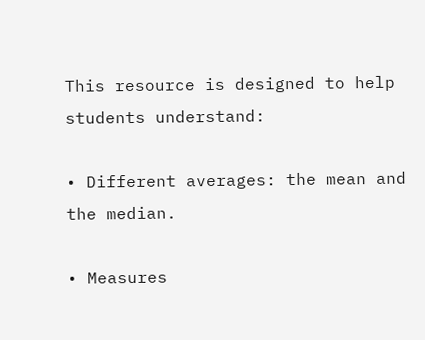This resource is designed to help students understand:

• Different averages: the mean and the median.

• Measures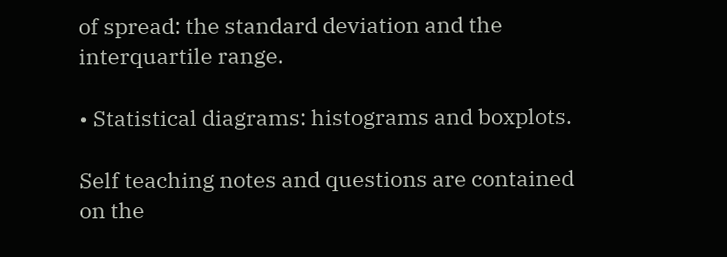of spread: the standard deviation and the interquartile range.

• Statistical diagrams: histograms and boxplots.

Self teaching notes and questions are contained on the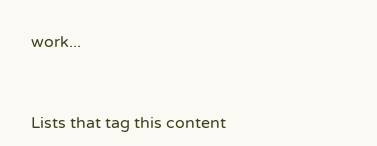work...


Lists that tag this content